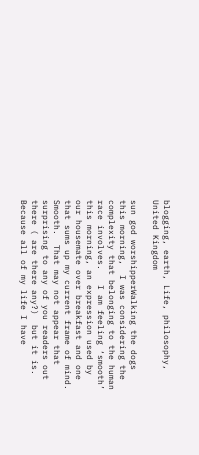blogging, earth, Life, philosophy, United Kingdom

sun god worshipperWalking the dogs this morning,  I was considering the complexity that belonging to the human race involves.   I am feeling ‘smooth’ this morning, an expression used by our housemate over breakfast and one that sums up my current frame of mind. Smooth.  That may not appear that surprising to any of you readers out there ( are there any?)  but it is. Because all of my life I have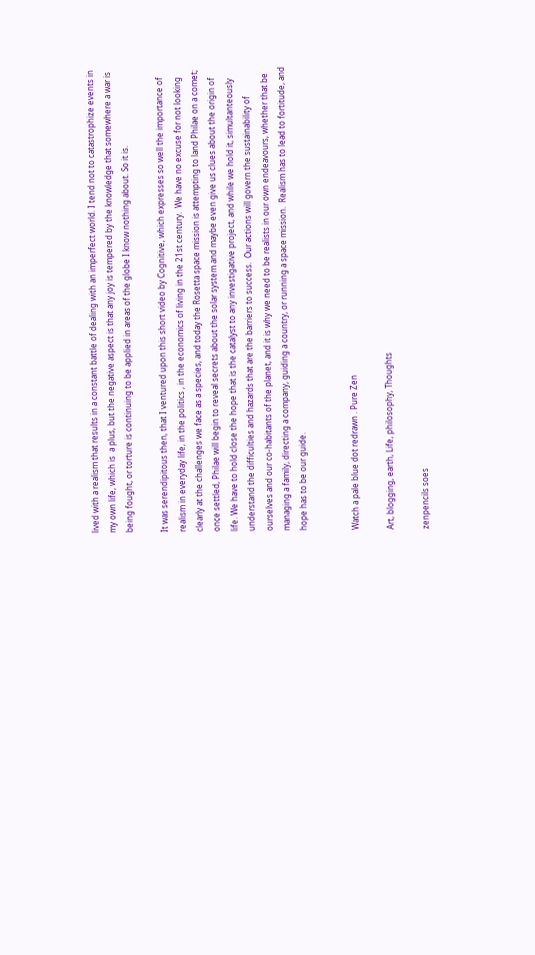lived with a realism that results in a constant battle of dealing with an imperfect world. I tend not to catastrophize events in my own life, which is  a plus, but the negative aspect is that any joy is tempered by the knowledge that somewhere a war is being fought, or torture is continuing to be applied in areas of the globe I know nothing about. So it is.

It was serendipitous then, that I ventured upon this short video by Cognitive, which expresses so well the importance of realism in everyday life, in the politics , in the economics of living in the 21st century.  We have no excuse for not looking clearly at the challenges we face as a species, and today the Rosetta space mission is attempting to land Philae on a comet;  once settled, Philae will begin to reveal secrets about the solar system and maybe even give us clues about the origin of life. We have to hold close the hope that is the catalyst to any investigative project, and while we hold it, simultanteously understand the difficulties and hazards that are the barriers to success.  Our actions will govern the sustainability of ourselves and our co-habitants of the planet, and it is why we need to be realists in our own endeavours, whether that be managing a family, directing a company, guiding a country, or running a space mission.  Realism has to lead to fortitude, and hope has to be our guide.


Watch a pale blue dot redrawn . Pure Zen

Art, blogging, earth, Life, philosophy, Thoughts

zenpencils soes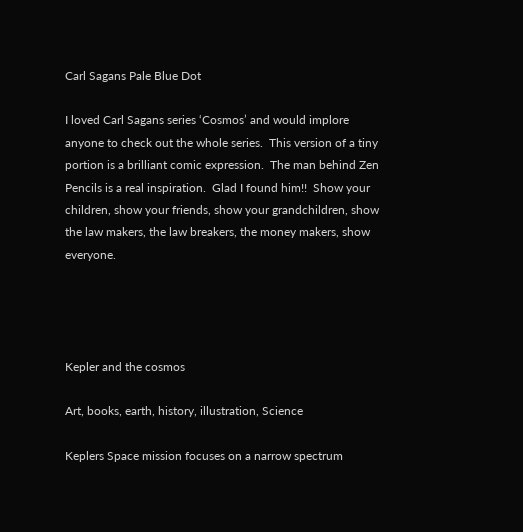Carl Sagans Pale Blue Dot

I loved Carl Sagans series ‘Cosmos’ and would implore anyone to check out the whole series.  This version of a tiny portion is a brilliant comic expression.  The man behind Zen Pencils is a real inspiration.  Glad I found him!!  Show your children, show your friends, show your grandchildren, show the law makers, the law breakers, the money makers, show everyone.




Kepler and the cosmos

Art, books, earth, history, illustration, Science

Keplers Space mission focuses on a narrow spectrum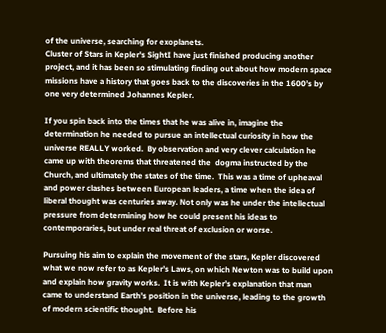of the universe, searching for exoplanets.
Cluster of Stars in Kepler's SightI have just finished producing another project, and it has been so stimulating finding out about how modern space missions have a history that goes back to the discoveries in the 1600’s by one very determined Johannes Kepler.

If you spin back into the times that he was alive in, imagine the determination he needed to pursue an intellectual curiosity in how the universe REALLY worked.  By observation and very clever calculation he came up with theorems that threatened the  dogma instructed by the Church, and ultimately the states of the time.  This was a time of upheaval and power clashes between European leaders, a time when the idea of liberal thought was centuries away. Not only was he under the intellectual pressure from determining how he could present his ideas to contemporaries, but under real threat of exclusion or worse.

Pursuing his aim to explain the movement of the stars, Kepler discovered what we now refer to as Kepler’s Laws, on which Newton was to build upon and explain how gravity works.  It is with Kepler’s explanation that man came to understand Earth’s position in the universe, leading to the growth of modern scientific thought.  Before his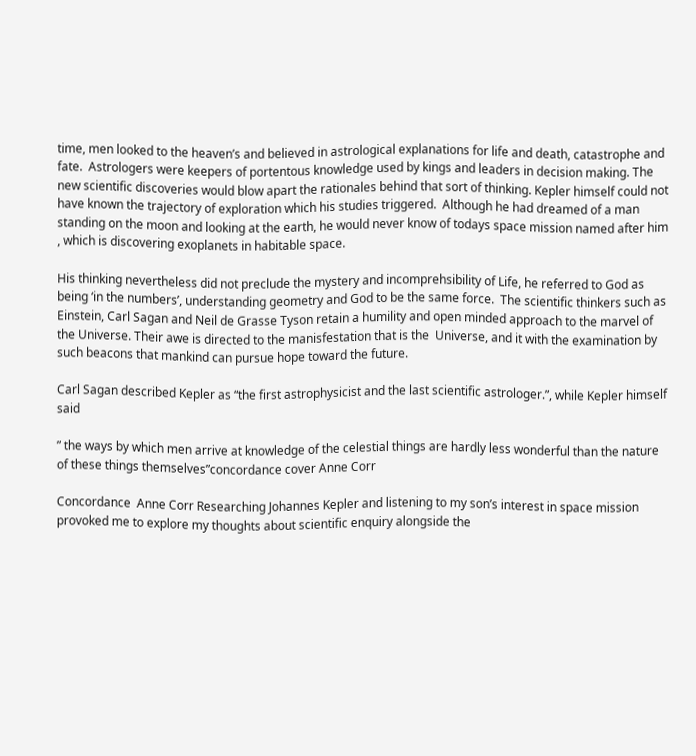time, men looked to the heaven’s and believed in astrological explanations for life and death, catastrophe and fate.  Astrologers were keepers of portentous knowledge used by kings and leaders in decision making. The new scientific discoveries would blow apart the rationales behind that sort of thinking. Kepler himself could not have known the trajectory of exploration which his studies triggered.  Although he had dreamed of a man standing on the moon and looking at the earth, he would never know of todays space mission named after him , which is discovering exoplanets in habitable space.

His thinking nevertheless did not preclude the mystery and incomprehsibility of Life, he referred to God as being ‘in the numbers’, understanding geometry and God to be the same force.  The scientific thinkers such as Einstein, Carl Sagan and Neil de Grasse Tyson retain a humility and open minded approach to the marvel of the Universe. Their awe is directed to the manisfestation that is the  Universe, and it with the examination by such beacons that mankind can pursue hope toward the future.

Carl Sagan described Kepler as “the first astrophysicist and the last scientific astrologer.”, while Kepler himself said

” the ways by which men arrive at knowledge of the celestial things are hardly less wonderful than the nature of these things themselves”concordance cover Anne Corr

Concordance  Anne Corr Researching Johannes Kepler and listening to my son’s interest in space mission provoked me to explore my thoughts about scientific enquiry alongside the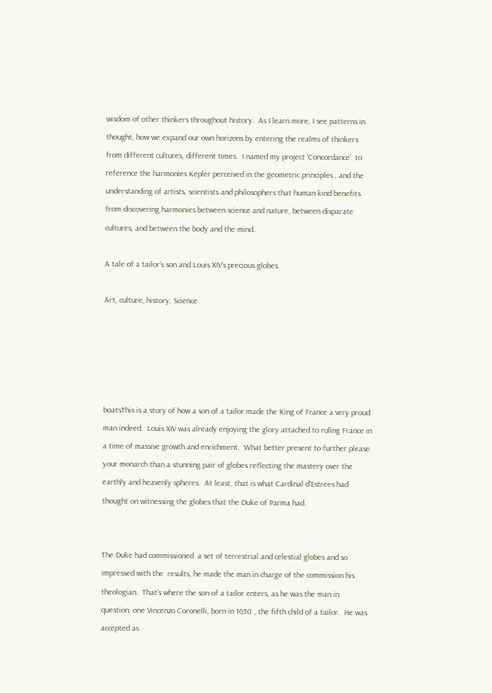wisdom of other thinkers throughout history.  As I learn more, I see patterns in thought, how we expand our own horizons by entering the realms of thinkers from different cultures, different times.  I named my project ‘Concordance’  to reference the harmonies Kepler perceived in the geometric principles , and the understanding of artists, scientists and philosophers that human kind benefits from discovering harmonies between science and nature, between disparate cultures, and between the body and the mind.

A tale of a tailor’s son and Louis XIV’s precious globes.

Art, culture, history, Science





boatsThis is a story of how a son of a tailor made the King of France a very proud man indeed.  Louis XIV was already enjoying the glory attached to ruling France in a time of massive growth and enrichment.  What better present to further please your monarch than a stunning pair of globes reflecting the mastery over the earthly and heavenly spheres.  At least, that is what Cardinal d’Estrees had thought on witnessing the globes that the Duke of Parma had.


The Duke had commissioned  a set of terrestrial and celestial globes and so impressed with the  results, he made the man in charge of the commission his theologian.  That’s where the son of a tailor enters, as he was the man in question, one Vincenzo Coronelli, born in 1650 , the fifth child of a tailor.  He was accepted as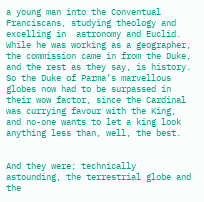a young man into the Conventual Franciscans, studying theology and excelling in  astronomy and Euclid.  While he was working as a geographer, the commission came in from the Duke, and the rest as they say, is history.  So the Duke of Parma’s marvellous globes now had to be surpassed in their wow factor, since the Cardinal was currying favour with the King, and no-one wants to let a king look anything less than, well, the best.


And they were; technically astounding, the terrestrial globe and the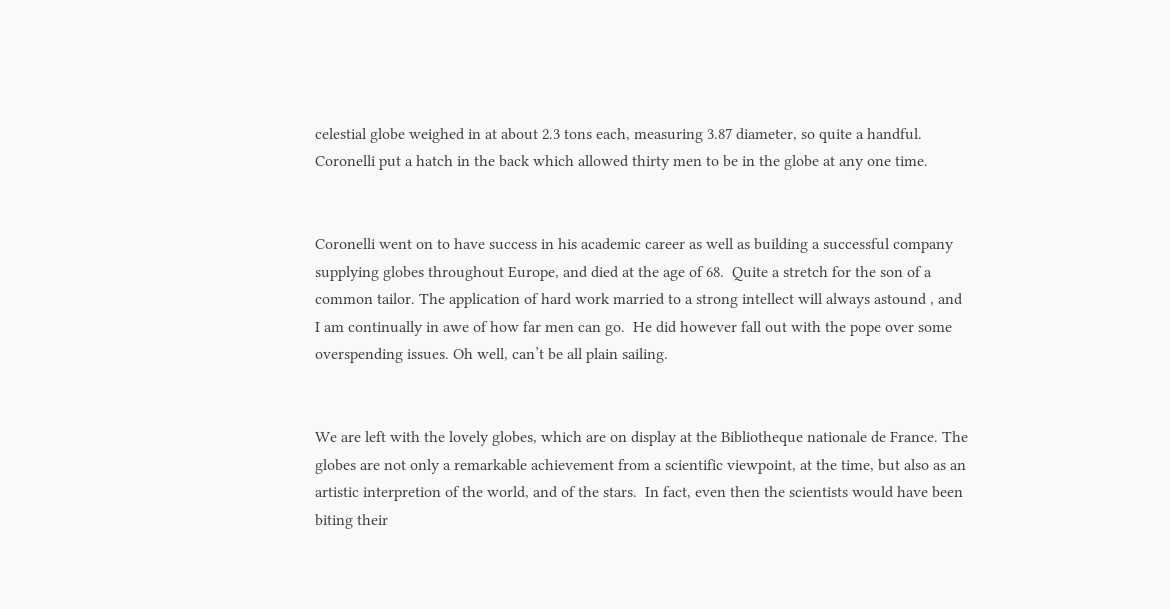celestial globe weighed in at about 2.3 tons each, measuring 3.87 diameter, so quite a handful.  Coronelli put a hatch in the back which allowed thirty men to be in the globe at any one time.


Coronelli went on to have success in his academic career as well as building a successful company supplying globes throughout Europe, and died at the age of 68.  Quite a stretch for the son of a common tailor. The application of hard work married to a strong intellect will always astound , and I am continually in awe of how far men can go.  He did however fall out with the pope over some overspending issues. Oh well, can’t be all plain sailing.


We are left with the lovely globes, which are on display at the Bibliotheque nationale de France. The globes are not only a remarkable achievement from a scientific viewpoint, at the time, but also as an artistic interpretion of the world, and of the stars.  In fact, even then the scientists would have been biting their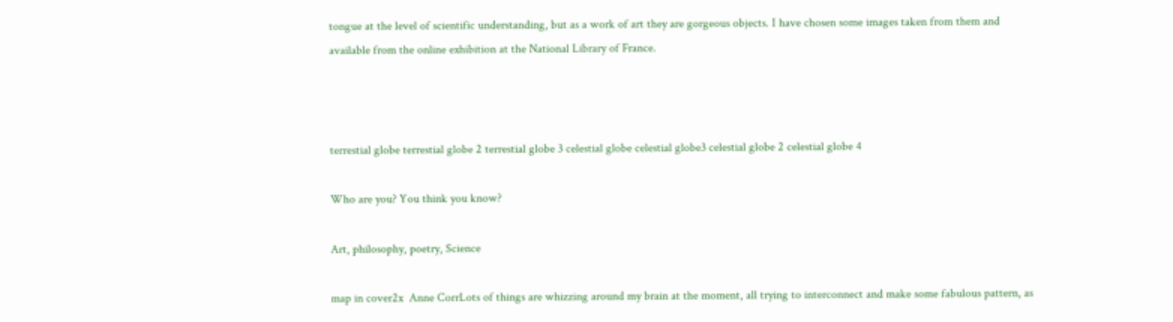tongue at the level of scientific understanding, but as a work of art they are gorgeous objects. I have chosen some images taken from them and available from the online exhibition at the National Library of France.



terrestial globe terrestial globe 2 terrestial globe 3 celestial globe celestial globe3 celestial globe 2 celestial globe 4

Who are you? You think you know?

Art, philosophy, poetry, Science

map in cover2x  Anne CorrLots of things are whizzing around my brain at the moment, all trying to interconnect and make some fabulous pattern, as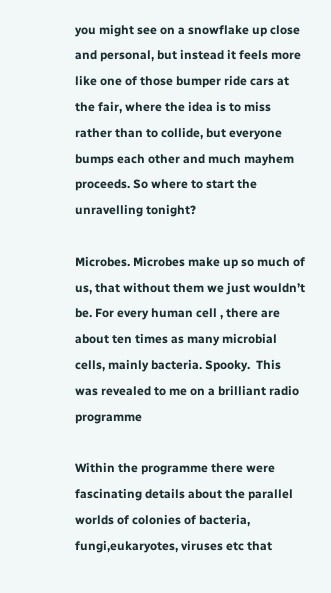you might see on a snowflake up close and personal, but instead it feels more like one of those bumper ride cars at the fair, where the idea is to miss rather than to collide, but everyone bumps each other and much mayhem proceeds. So where to start the unravelling tonight?

Microbes. Microbes make up so much of us, that without them we just wouldn’t be. For every human cell , there are  about ten times as many microbial cells, mainly bacteria. Spooky.  This was revealed to me on a brilliant radio programme

Within the programme there were fascinating details about the parallel worlds of colonies of bacteria, fungi,eukaryotes, viruses etc that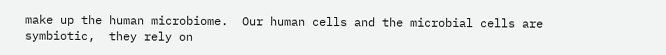make up the human microbiome.  Our human cells and the microbial cells are symbiotic,  they rely on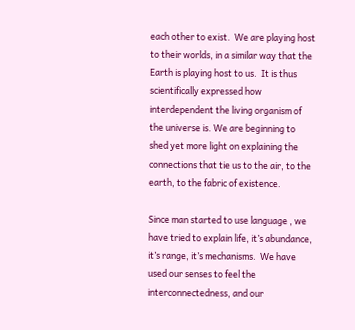each other to exist.  We are playing host to their worlds, in a similar way that the Earth is playing host to us.  It is thus scientifically expressed how interdependent the living organism of the universe is. We are beginning to shed yet more light on explaining the connections that tie us to the air, to the earth, to the fabric of existence.

Since man started to use language , we have tried to explain life, it’s abundance, it’s range, it’s mechanisms.  We have used our senses to feel the interconnectedness, and our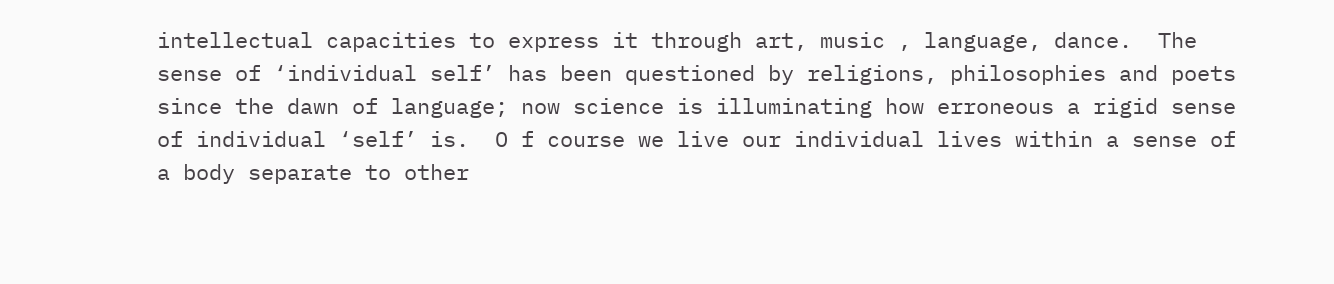intellectual capacities to express it through art, music , language, dance.  The sense of ‘individual self’ has been questioned by religions, philosophies and poets since the dawn of language; now science is illuminating how erroneous a rigid sense of individual ‘self’ is.  O f course we live our individual lives within a sense of a body separate to other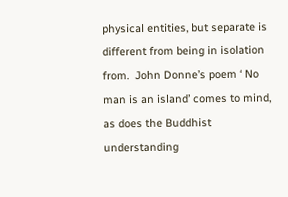physical entities, but separate is different from being in isolation from.  John Donne’s poem ‘ No man is an island’ comes to mind, as does the Buddhist understanding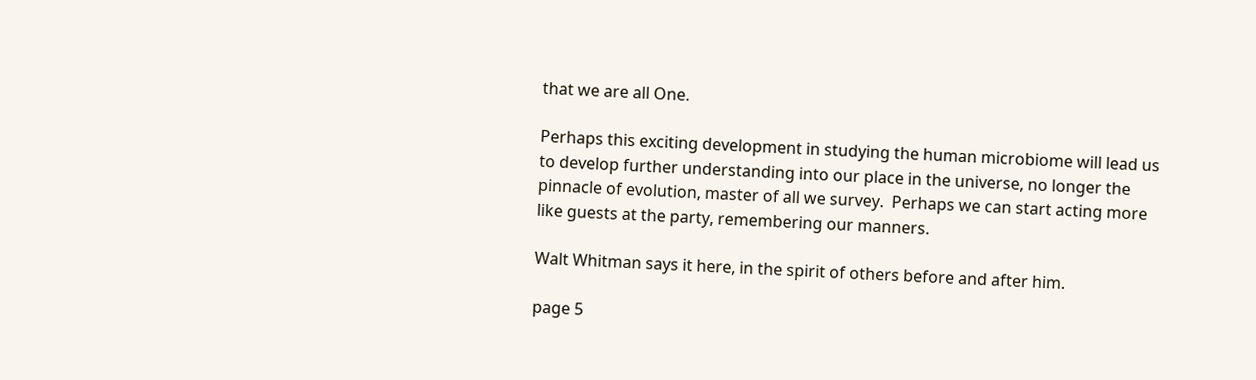that we are all One.

Perhaps this exciting development in studying the human microbiome will lead us to develop further understanding into our place in the universe, no longer the pinnacle of evolution, master of all we survey.  Perhaps we can start acting more like guests at the party, remembering our manners.

Walt Whitman says it here, in the spirit of others before and after him.

page 5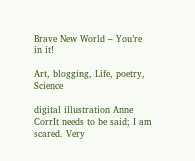Brave New World – You’re in it!

Art, blogging, Life, poetry, Science

digital illustration Anne CorrIt needs to be said; I am scared. Very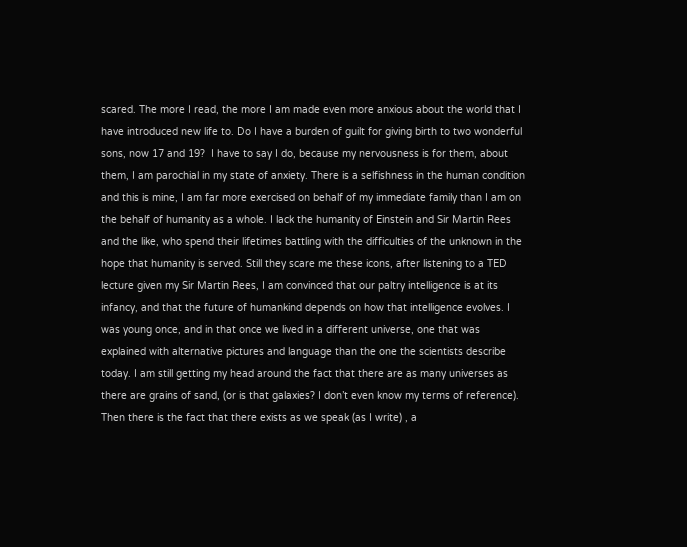scared. The more I read, the more I am made even more anxious about the world that I have introduced new life to. Do I have a burden of guilt for giving birth to two wonderful sons, now 17 and 19?  I have to say I do, because my nervousness is for them, about them, I am parochial in my state of anxiety. There is a selfishness in the human condition and this is mine, I am far more exercised on behalf of my immediate family than I am on the behalf of humanity as a whole. I lack the humanity of Einstein and Sir Martin Rees and the like, who spend their lifetimes battling with the difficulties of the unknown in the hope that humanity is served. Still they scare me these icons, after listening to a TED lecture given my Sir Martin Rees, I am convinced that our paltry intelligence is at its infancy, and that the future of humankind depends on how that intelligence evolves. I was young once, and in that once we lived in a different universe, one that was explained with alternative pictures and language than the one the scientists describe today. I am still getting my head around the fact that there are as many universes as there are grains of sand, (or is that galaxies? I don’t even know my terms of reference). Then there is the fact that there exists as we speak (as I write) , a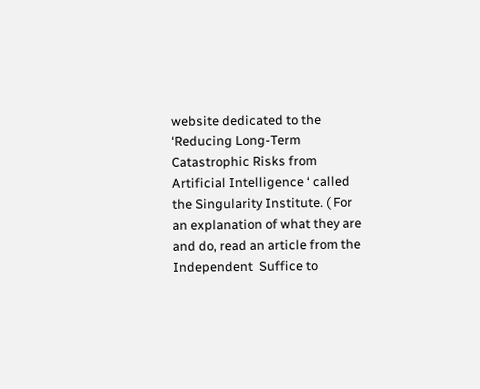website dedicated to the ‘Reducing Long-Term Catastrophic Risks from Artificial Intelligence ‘ called the Singularity Institute. ( For an explanation of what they are and do, read an article from the Independent  Suffice to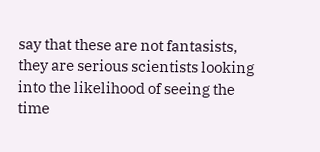say that these are not fantasists, they are serious scientists looking into the likelihood of seeing the time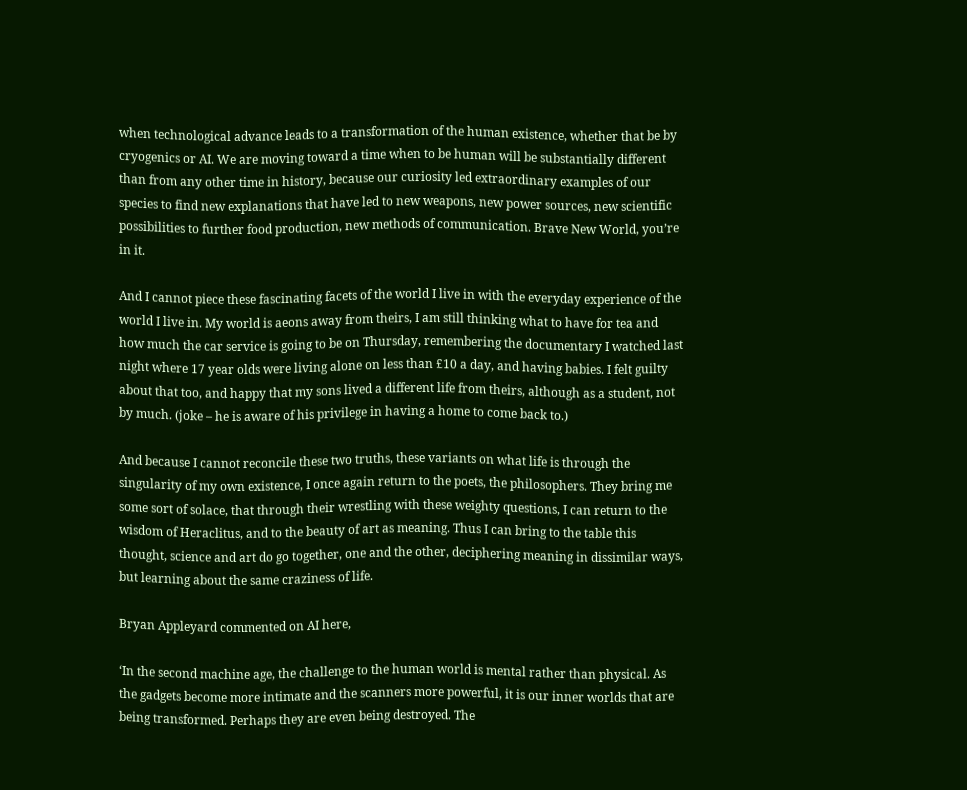when technological advance leads to a transformation of the human existence, whether that be by cryogenics or AI. We are moving toward a time when to be human will be substantially different than from any other time in history, because our curiosity led extraordinary examples of our species to find new explanations that have led to new weapons, new power sources, new scientific possibilities to further food production, new methods of communication. Brave New World, you’re in it.

And I cannot piece these fascinating facets of the world I live in with the everyday experience of the world I live in. My world is aeons away from theirs, I am still thinking what to have for tea and how much the car service is going to be on Thursday, remembering the documentary I watched last night where 17 year olds were living alone on less than £10 a day, and having babies. I felt guilty about that too, and happy that my sons lived a different life from theirs, although as a student, not by much. (joke – he is aware of his privilege in having a home to come back to.)

And because I cannot reconcile these two truths, these variants on what life is through the singularity of my own existence, I once again return to the poets, the philosophers. They bring me some sort of solace, that through their wrestling with these weighty questions, I can return to the wisdom of Heraclitus, and to the beauty of art as meaning. Thus I can bring to the table this thought, science and art do go together, one and the other, deciphering meaning in dissimilar ways, but learning about the same craziness of life.

Bryan Appleyard commented on AI here,

‘In the second machine age, the challenge to the human world is mental rather than physical. As the gadgets become more intimate and the scanners more powerful, it is our inner worlds that are being transformed. Perhaps they are even being destroyed. The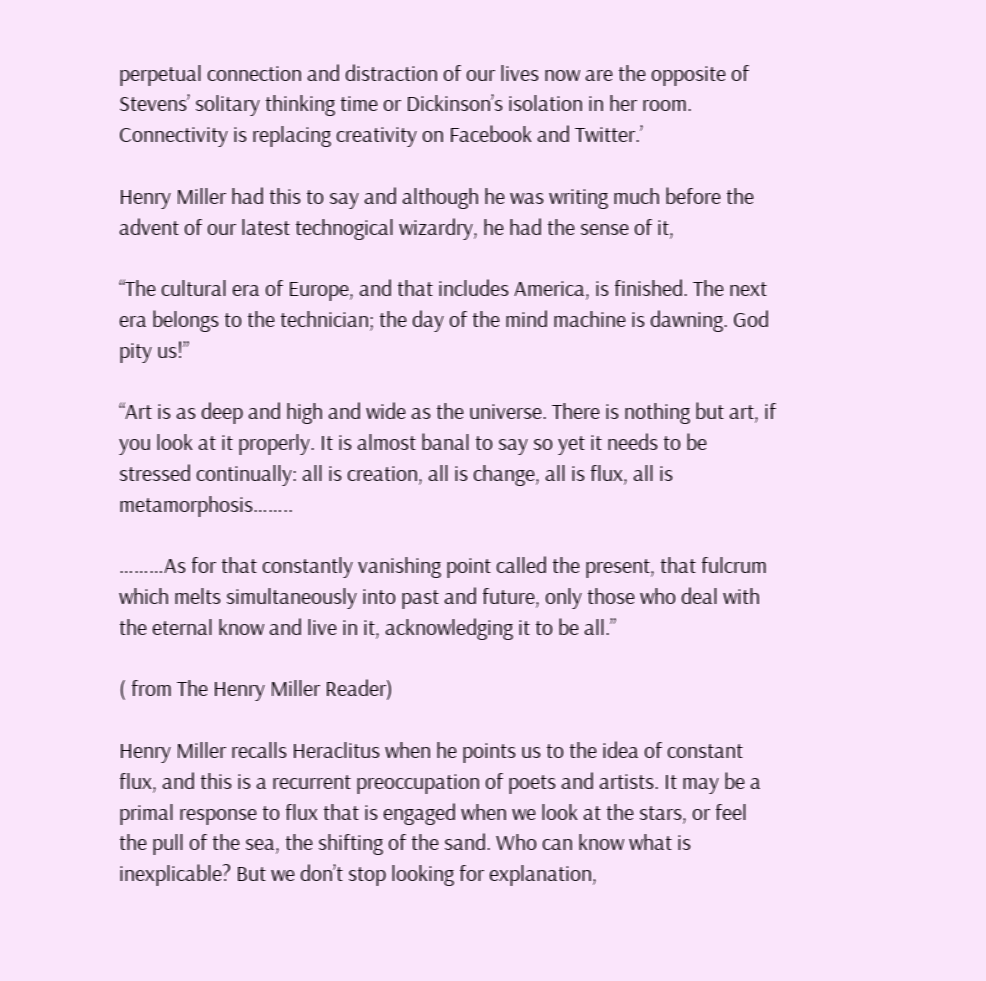perpetual connection and distraction of our lives now are the opposite of Stevens’ solitary thinking time or Dickinson’s isolation in her room. Connectivity is replacing creativity on Facebook and Twitter.’

Henry Miller had this to say and although he was writing much before the advent of our latest technogical wizardry, he had the sense of it,

“The cultural era of Europe, and that includes America, is finished. The next era belongs to the technician; the day of the mind machine is dawning. God pity us!”

“Art is as deep and high and wide as the universe. There is nothing but art, if you look at it properly. It is almost banal to say so yet it needs to be stressed continually: all is creation, all is change, all is flux, all is metamorphosis……..

………As for that constantly vanishing point called the present, that fulcrum which melts simultaneously into past and future, only those who deal with the eternal know and live in it, acknowledging it to be all.”

( from The Henry Miller Reader)

Henry Miller recalls Heraclitus when he points us to the idea of constant flux, and this is a recurrent preoccupation of poets and artists. It may be a primal response to flux that is engaged when we look at the stars, or feel the pull of the sea, the shifting of the sand. Who can know what is inexplicable? But we don’t stop looking for explanation,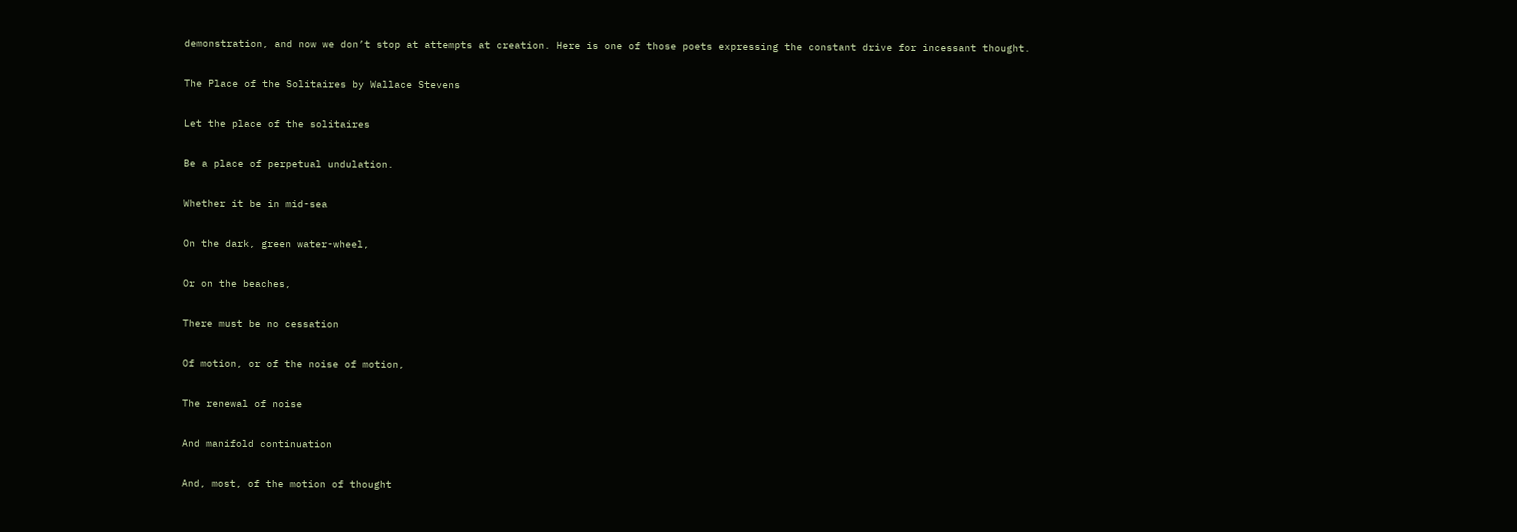demonstration, and now we don’t stop at attempts at creation. Here is one of those poets expressing the constant drive for incessant thought.

The Place of the Solitaires by Wallace Stevens

Let the place of the solitaires

Be a place of perpetual undulation.

Whether it be in mid-sea

On the dark, green water-wheel,

Or on the beaches,

There must be no cessation

Of motion, or of the noise of motion,

The renewal of noise

And manifold continuation

And, most, of the motion of thought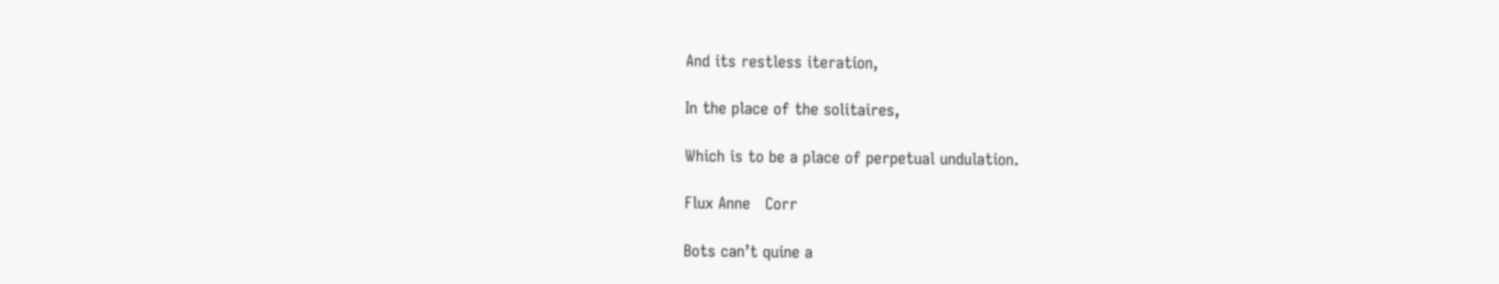And its restless iteration,

In the place of the solitaires,

Which is to be a place of perpetual undulation.

Flux Anne   Corr

Bots can’t quine a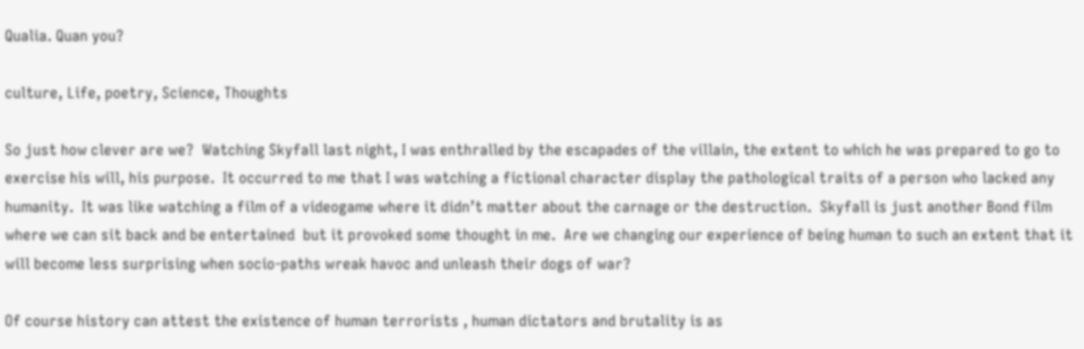Qualia. Quan you?

culture, Life, poetry, Science, Thoughts

So just how clever are we?  Watching Skyfall last night, I was enthralled by the escapades of the villain, the extent to which he was prepared to go to exercise his will, his purpose.  It occurred to me that I was watching a fictional character display the pathological traits of a person who lacked any humanity.  It was like watching a film of a videogame where it didn’t matter about the carnage or the destruction.  Skyfall is just another Bond film where we can sit back and be entertained  but it provoked some thought in me.  Are we changing our experience of being human to such an extent that it will become less surprising when socio-paths wreak havoc and unleash their dogs of war?

Of course history can attest the existence of human terrorists , human dictators and brutality is as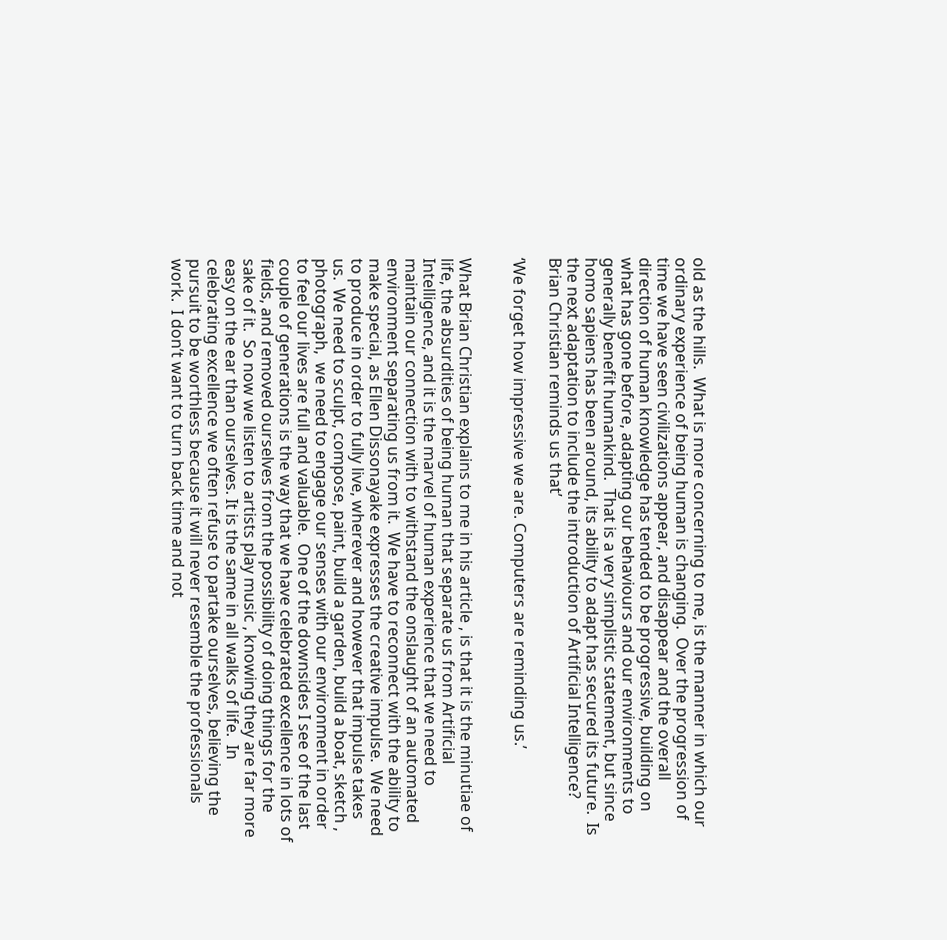old as the hills.  What is more concerning to me, is the manner in which our ordinary experience of being human is changing.  Over the progression of time we have seen civilizations appear, and disappear and the overall direction of human knowledge has tended to be progressive, building on what has gone before, adapting our behaviours and our environments to generally benefit humankind.  That is a very simplistic statement, but since homo sapiens has been around, its ability to adapt has secured its future.  Is the next adaptation to include the introduction of Artificial Intelligence?  Brian Christian reminds us that’

‘We forget how impressive we are. Computers are reminding us.’


What Brian Christian explains to me in his article , is that it is the minutiae of life, the absurdities of being human that separate us from Artificial Intelligence, and it is the marvel of human experience that we need to maintain our connection with to withstand the onslaught of an automated environment separating us from it.  We have to reconnect with the ability to make special, as Ellen Dissonayake expresses the creative impulse.  We need to produce in order to fully live, wherever and however that impulse takes us.  We need to sculpt, compose, paint, build a garden, build a boat, sketch , photograph,  we need to engage our senses with our environment in order to feel our lives are full and valuable.  One of the downsides I see of the last couple of generations is the way that we have celebrated excellence in lots of fields, and removed ourselves from the possibility of doing things for the sake of it.  So now we listen to artists play music , knowing they are far more easy on the ear than ourselves. It is the same in all walks of life.  In celebrating excellence we often refuse to partake ourselves, believing the pursuit to be worthless because it will never resemble the professionals work.  I don’t want to turn back time and not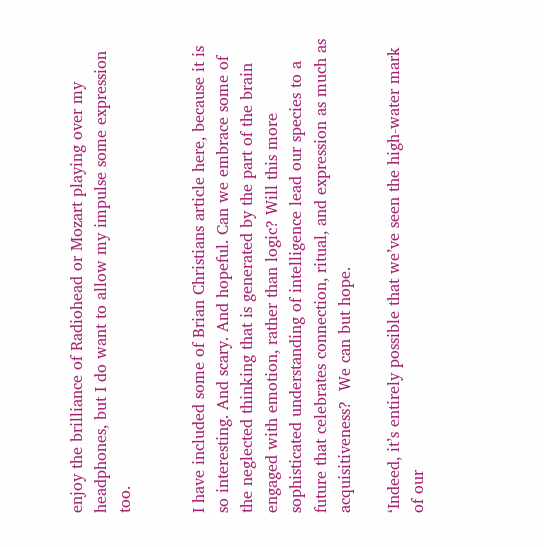enjoy the brilliance of Radiohead or Mozart playing over my headphones, but I do want to allow my impulse some expression too.


I have included some of Brian Christians article here, because it is so interesting. And scary. And hopeful. Can we embrace some of the neglected thinking that is generated by the part of the brain engaged with emotion, rather than logic? Will this more sophisticated understanding of intelligence lead our species to a future that celebrates connection, ritual, and expression as much as acquisitiveness?  We can but hope.

‘Indeed, it’s entirely possible that we’ve seen the high-water mark of our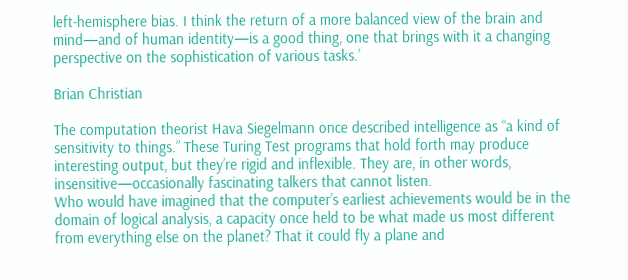left-hemisphere bias. I think the return of a more balanced view of the brain and mind—and of human identity—is a good thing, one that brings with it a changing perspective on the sophistication of various tasks.’

Brian Christian

The computation theorist Hava Siegelmann once described intelligence as “a kind of sensitivity to things.” These Turing Test programs that hold forth may produce interesting output, but they’re rigid and inflexible. They are, in other words, insensitive—occasionally fascinating talkers that cannot listen.
Who would have imagined that the computer’s earliest achievements would be in the domain of logical analysis, a capacity once held to be what made us most different from everything else on the planet? That it could fly a plane and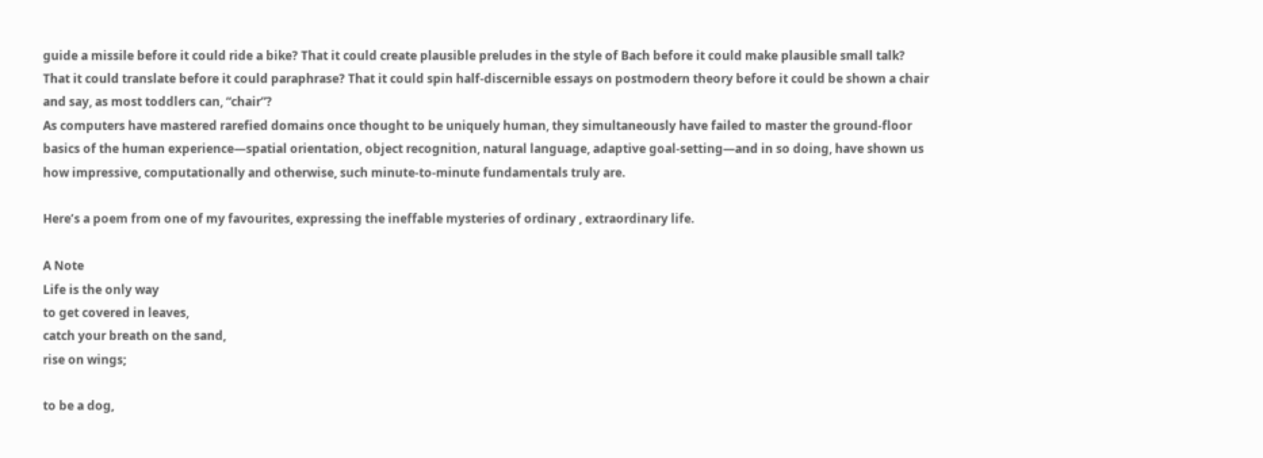guide a missile before it could ride a bike? That it could create plausible preludes in the style of Bach before it could make plausible small talk? That it could translate before it could paraphrase? That it could spin half-discernible essays on postmodern theory before it could be shown a chair and say, as most toddlers can, “chair”?
As computers have mastered rarefied domains once thought to be uniquely human, they simultaneously have failed to master the ground-floor basics of the human experience—spatial orientation, object recognition, natural language, adaptive goal-setting—and in so doing, have shown us how impressive, computationally and otherwise, such minute-to-minute fundamentals truly are.

Here’s a poem from one of my favourites, expressing the ineffable mysteries of ordinary , extraordinary life.

A Note
Life is the only way
to get covered in leaves,
catch your breath on the sand,
rise on wings;

to be a dog,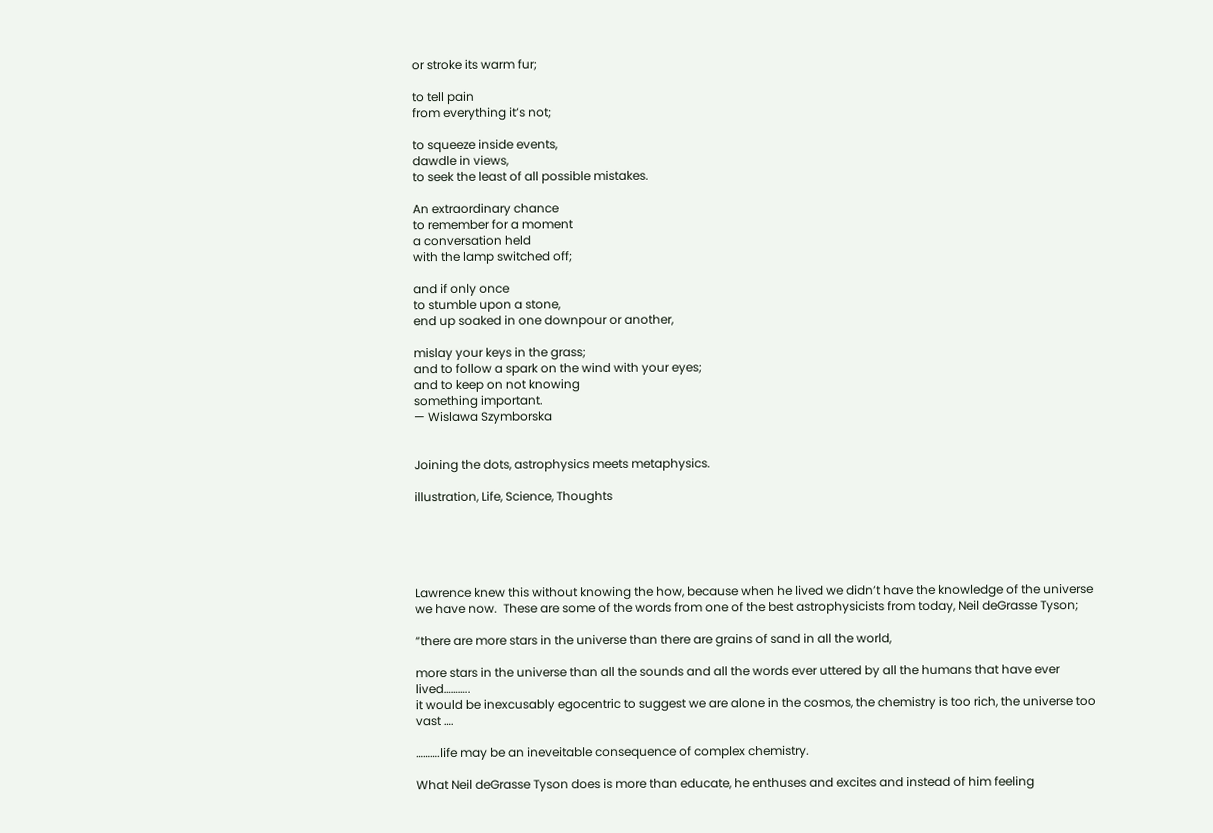or stroke its warm fur;

to tell pain
from everything it’s not;

to squeeze inside events,
dawdle in views,
to seek the least of all possible mistakes.

An extraordinary chance
to remember for a moment
a conversation held
with the lamp switched off;

and if only once
to stumble upon a stone,
end up soaked in one downpour or another,

mislay your keys in the grass;
and to follow a spark on the wind with your eyes;
and to keep on not knowing
something important.
— Wislawa Szymborska


Joining the dots, astrophysics meets metaphysics.

illustration, Life, Science, Thoughts





Lawrence knew this without knowing the how, because when he lived we didn’t have the knowledge of the universe we have now.  These are some of the words from one of the best astrophysicists from today, Neil deGrasse Tyson;

“there are more stars in the universe than there are grains of sand in all the world,

more stars in the universe than all the sounds and all the words ever uttered by all the humans that have ever lived………..
it would be inexcusably egocentric to suggest we are alone in the cosmos, the chemistry is too rich, the universe too vast ….

……….life may be an ineveitable consequence of complex chemistry.

What Neil deGrasse Tyson does is more than educate, he enthuses and excites and instead of him feeling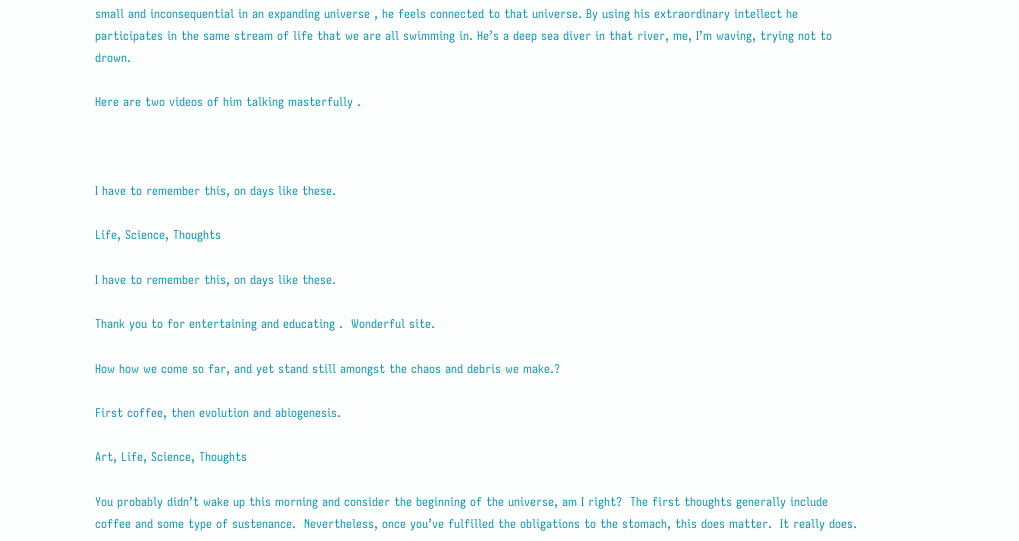small and inconsequential in an expanding universe , he feels connected to that universe. By using his extraordinary intellect he participates in the same stream of life that we are all swimming in. He’s a deep sea diver in that river, me, I’m waving, trying not to drown.

Here are two videos of him talking masterfully .



I have to remember this, on days like these.

Life, Science, Thoughts

I have to remember this, on days like these.

Thank you to for entertaining and educating .  Wonderful site.

How how we come so far, and yet stand still amongst the chaos and debris we make.?

First coffee, then evolution and abiogenesis.

Art, Life, Science, Thoughts

You probably didn’t wake up this morning and consider the beginning of the universe, am I right?  The first thoughts generally include coffee and some type of sustenance.  Nevertheless, once you’ve fulfilled the obligations to the stomach, this does matter.  It really does.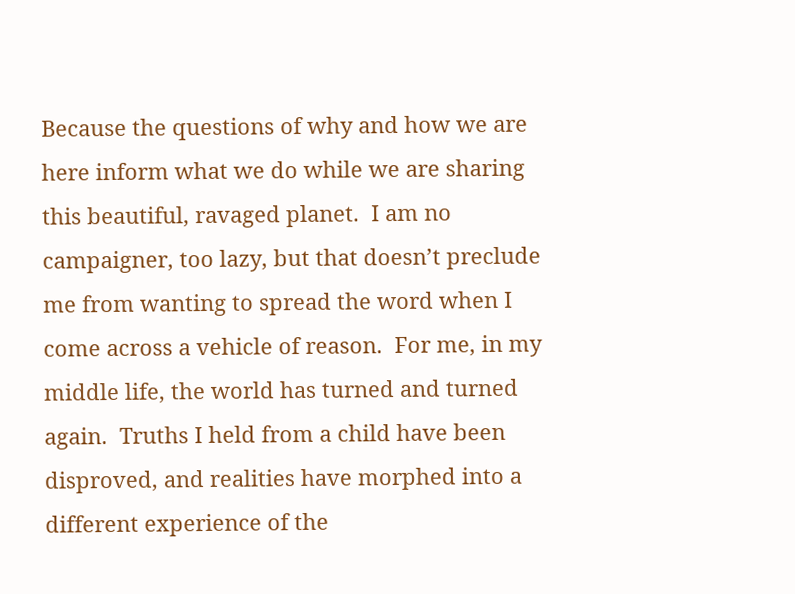Because the questions of why and how we are here inform what we do while we are sharing this beautiful, ravaged planet.  I am no campaigner, too lazy, but that doesn’t preclude me from wanting to spread the word when I come across a vehicle of reason.  For me, in my middle life, the world has turned and turned again.  Truths I held from a child have been disproved, and realities have morphed into a different experience of the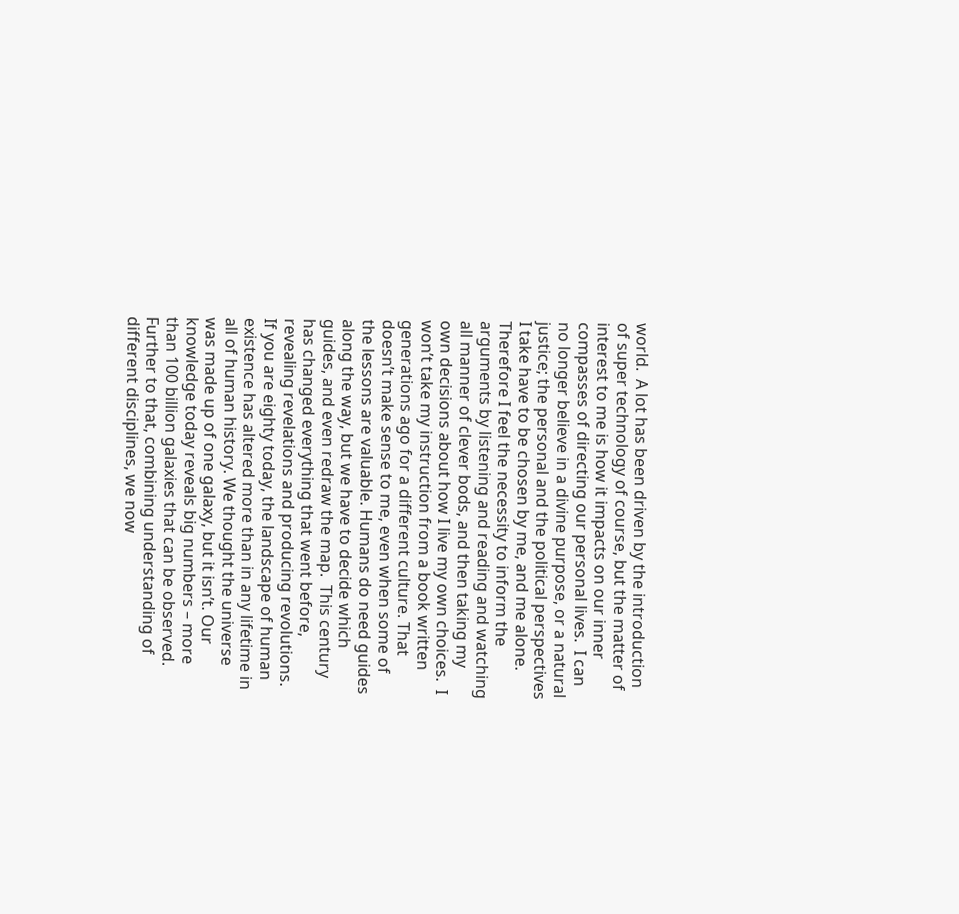world.  A lot has been driven by the introduction of super technology of course, but the matter of interest to me is how it impacts on our inner compasses of directing our personal lives.  I can no longer believe in a divine purpose, or a natural justice; the personal and the political perspectives I take have to be chosen by me, and me alone.  Therefore I feel the necessity to inform the arguments by listening and reading and watching all manner of clever bods, and then taking my own decisions about how I live my own choices.  I won’t take my instruction from a book written generations ago for a different culture. That doesn’t make sense to me, even when some of the lessons are valuable. Humans do need guides along the way, but we have to decide which guides, and even redraw the map.  This century has changed everything that went before, revealing revelations and producing revolutions. If you are eighty today, the landscape of human existence has altered more than in any lifetime in all of human history. We thought the universe was made up of one galaxy, but it isn’t. Our knowledge today reveals big numbers – more than 100 billion galaxies that can be observed.  Further to that, combining understanding of different disciplines, we now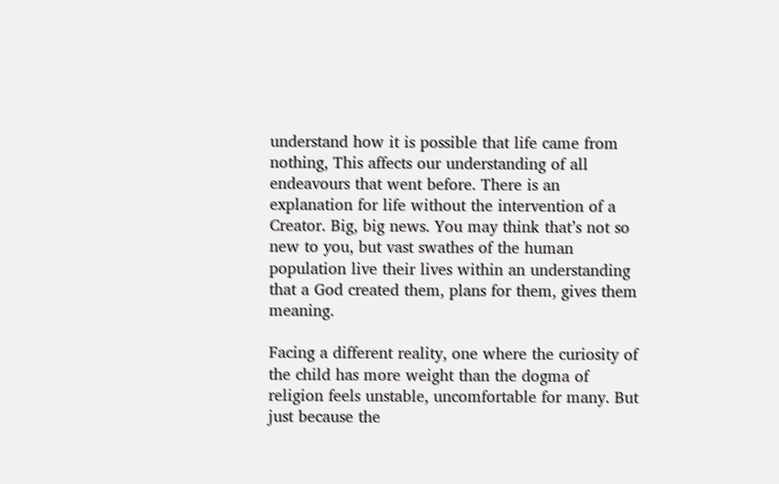understand how it is possible that life came from nothing, This affects our understanding of all endeavours that went before. There is an explanation for life without the intervention of a Creator. Big, big news. You may think that’s not so new to you, but vast swathes of the human population live their lives within an understanding that a God created them, plans for them, gives them meaning.

Facing a different reality, one where the curiosity of the child has more weight than the dogma of religion feels unstable, uncomfortable for many. But just because the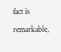fact is remarkable,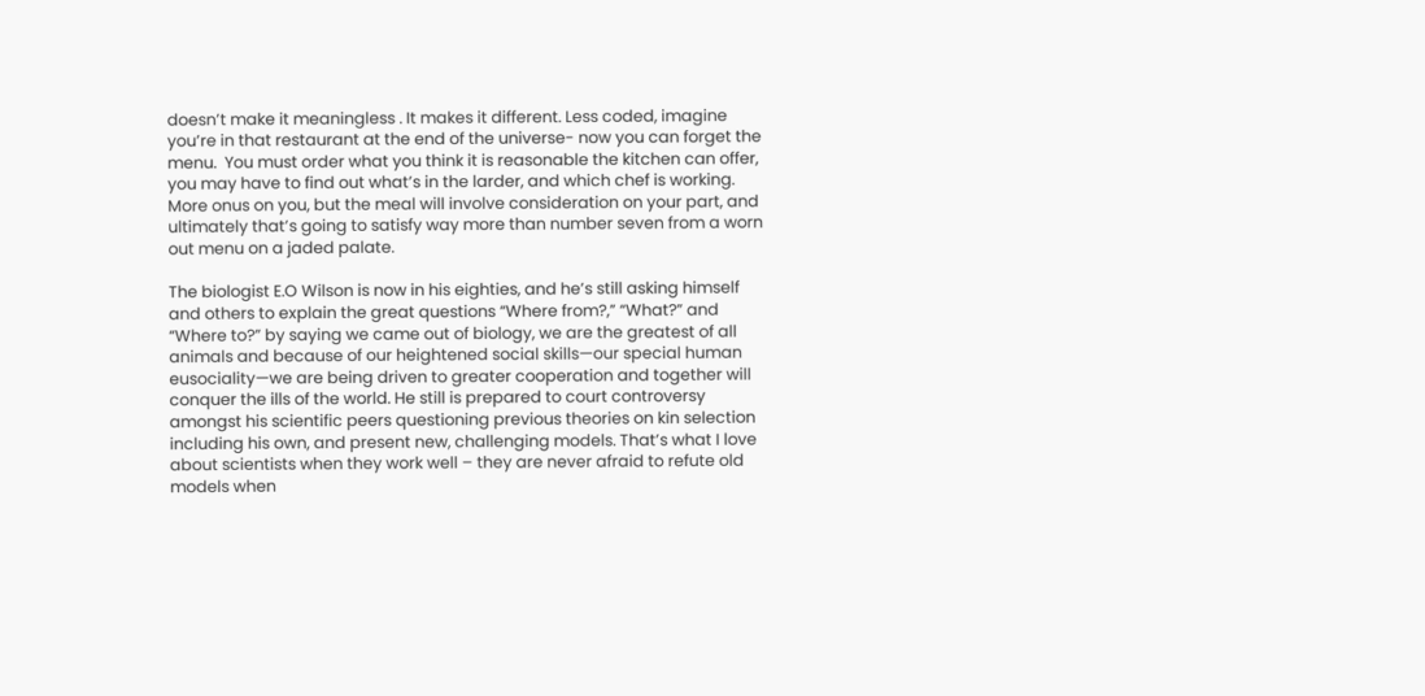doesn’t make it meaningless . It makes it different. Less coded, imagine you’re in that restaurant at the end of the universe- now you can forget the menu.  You must order what you think it is reasonable the kitchen can offer, you may have to find out what’s in the larder, and which chef is working. More onus on you, but the meal will involve consideration on your part, and ultimately that’s going to satisfy way more than number seven from a worn out menu on a jaded palate.

The biologist E.O Wilson is now in his eighties, and he’s still asking himself and others to explain the great questions “Where from?,” “What?” and “Where to?” by saying we came out of biology, we are the greatest of all animals and because of our heightened social skills—our special human eusociality—we are being driven to greater cooperation and together will conquer the ills of the world. He still is prepared to court controversy amongst his scientific peers questioning previous theories on kin selection including his own, and present new, challenging models. That’s what I love about scientists when they work well – they are never afraid to refute old models when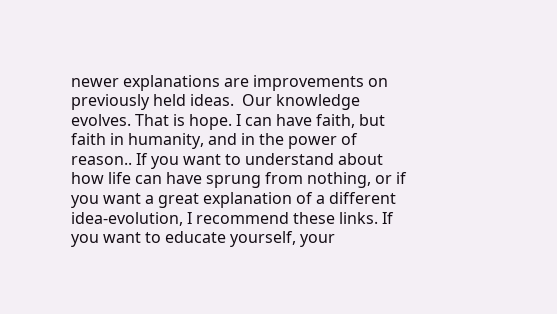newer explanations are improvements on previously held ideas.  Our knowledge evolves. That is hope. I can have faith, but faith in humanity, and in the power of reason.. If you want to understand about how life can have sprung from nothing, or if you want a great explanation of a different idea-evolution, I recommend these links. If you want to educate yourself, your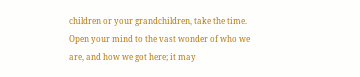children or your grandchildren, take the time. Open your mind to the vast wonder of who we are, and how we got here; it may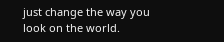just change the way you look on the world.